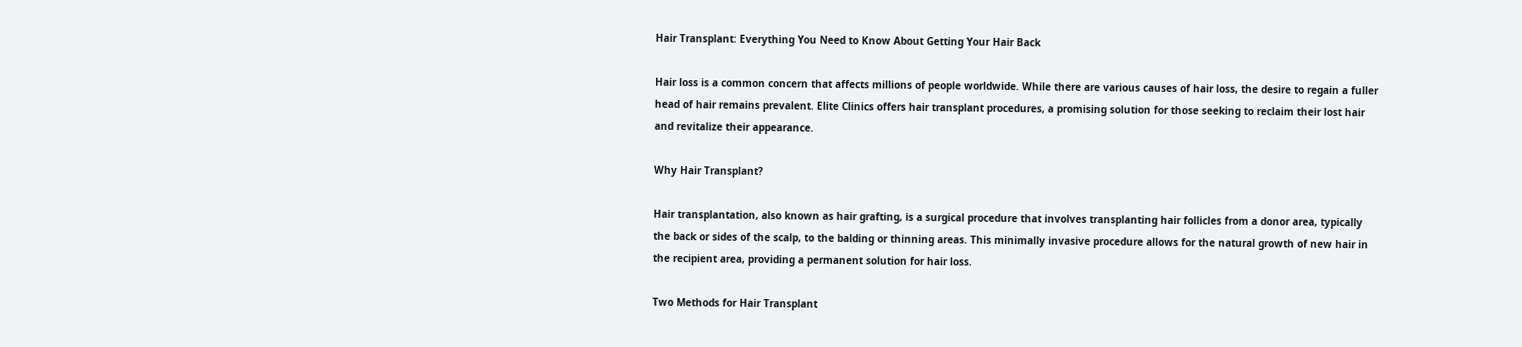Hair Transplant: Everything You Need to Know About Getting Your Hair Back

Hair loss is a common concern that affects millions of people worldwide. While there are various causes of hair loss, the desire to regain a fuller head of hair remains prevalent. Elite Clinics offers hair transplant procedures, a promising solution for those seeking to reclaim their lost hair and revitalize their appearance.

Why Hair Transplant?

Hair transplantation, also known as hair grafting, is a surgical procedure that involves transplanting hair follicles from a donor area, typically the back or sides of the scalp, to the balding or thinning areas. This minimally invasive procedure allows for the natural growth of new hair in the recipient area, providing a permanent solution for hair loss.

Two Methods for Hair Transplant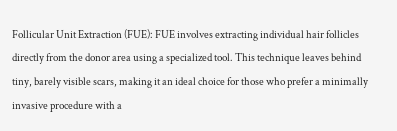Follicular Unit Extraction (FUE): FUE involves extracting individual hair follicles directly from the donor area using a specialized tool. This technique leaves behind tiny, barely visible scars, making it an ideal choice for those who prefer a minimally invasive procedure with a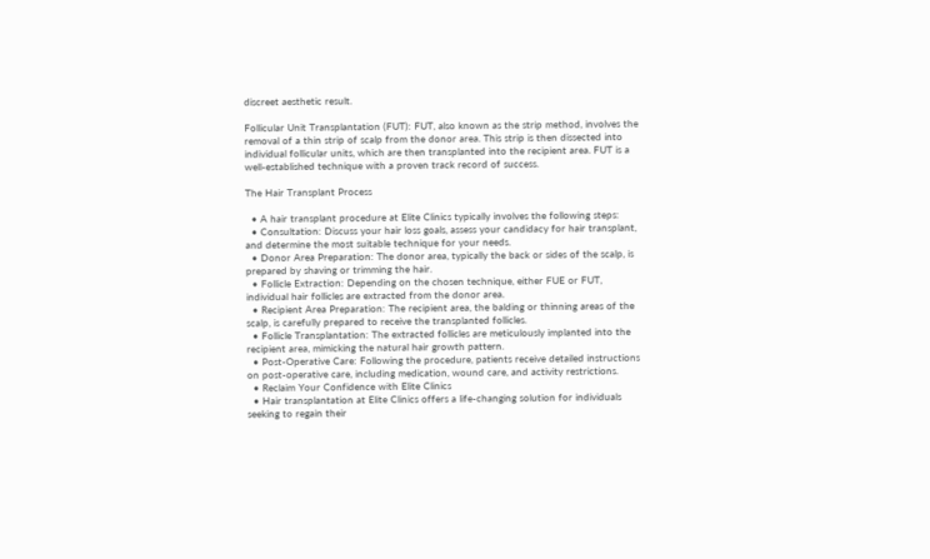discreet aesthetic result.

Follicular Unit Transplantation (FUT): FUT, also known as the strip method, involves the removal of a thin strip of scalp from the donor area. This strip is then dissected into individual follicular units, which are then transplanted into the recipient area. FUT is a well-established technique with a proven track record of success.

The Hair Transplant Process

  • A hair transplant procedure at Elite Clinics typically involves the following steps:
  • Consultation: Discuss your hair loss goals, assess your candidacy for hair transplant, and determine the most suitable technique for your needs.
  • Donor Area Preparation: The donor area, typically the back or sides of the scalp, is prepared by shaving or trimming the hair.
  • Follicle Extraction: Depending on the chosen technique, either FUE or FUT, individual hair follicles are extracted from the donor area.
  • Recipient Area Preparation: The recipient area, the balding or thinning areas of the scalp, is carefully prepared to receive the transplanted follicles.
  • Follicle Transplantation: The extracted follicles are meticulously implanted into the recipient area, mimicking the natural hair growth pattern.
  • Post-Operative Care: Following the procedure, patients receive detailed instructions on post-operative care, including medication, wound care, and activity restrictions.
  • Reclaim Your Confidence with Elite Clinics
  • Hair transplantation at Elite Clinics offers a life-changing solution for individuals seeking to regain their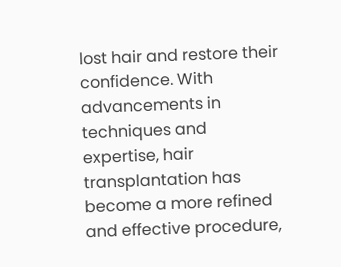lost hair and restore their confidence. With advancements in techniques and expertise, hair transplantation has become a more refined and effective procedure,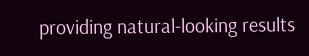providing natural-looking results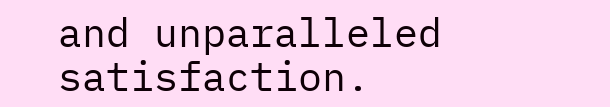and unparalleled satisfaction.